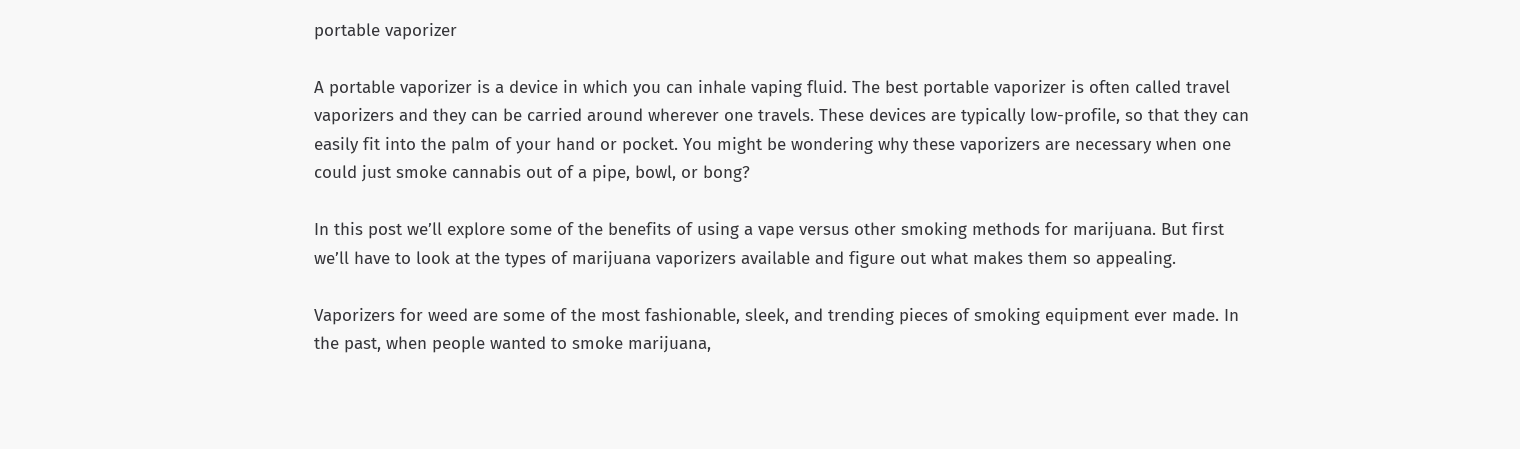portable vaporizer

A portable vaporizer is a device in which you can inhale vaping fluid. The best portable vaporizer is often called travel vaporizers and they can be carried around wherever one travels. These devices are typically low-profile, so that they can easily fit into the palm of your hand or pocket. You might be wondering why these vaporizers are necessary when one could just smoke cannabis out of a pipe, bowl, or bong?

In this post we’ll explore some of the benefits of using a vape versus other smoking methods for marijuana. But first we’ll have to look at the types of marijuana vaporizers available and figure out what makes them so appealing.

Vaporizers for weed are some of the most fashionable, sleek, and trending pieces of smoking equipment ever made. In the past, when people wanted to smoke marijuana,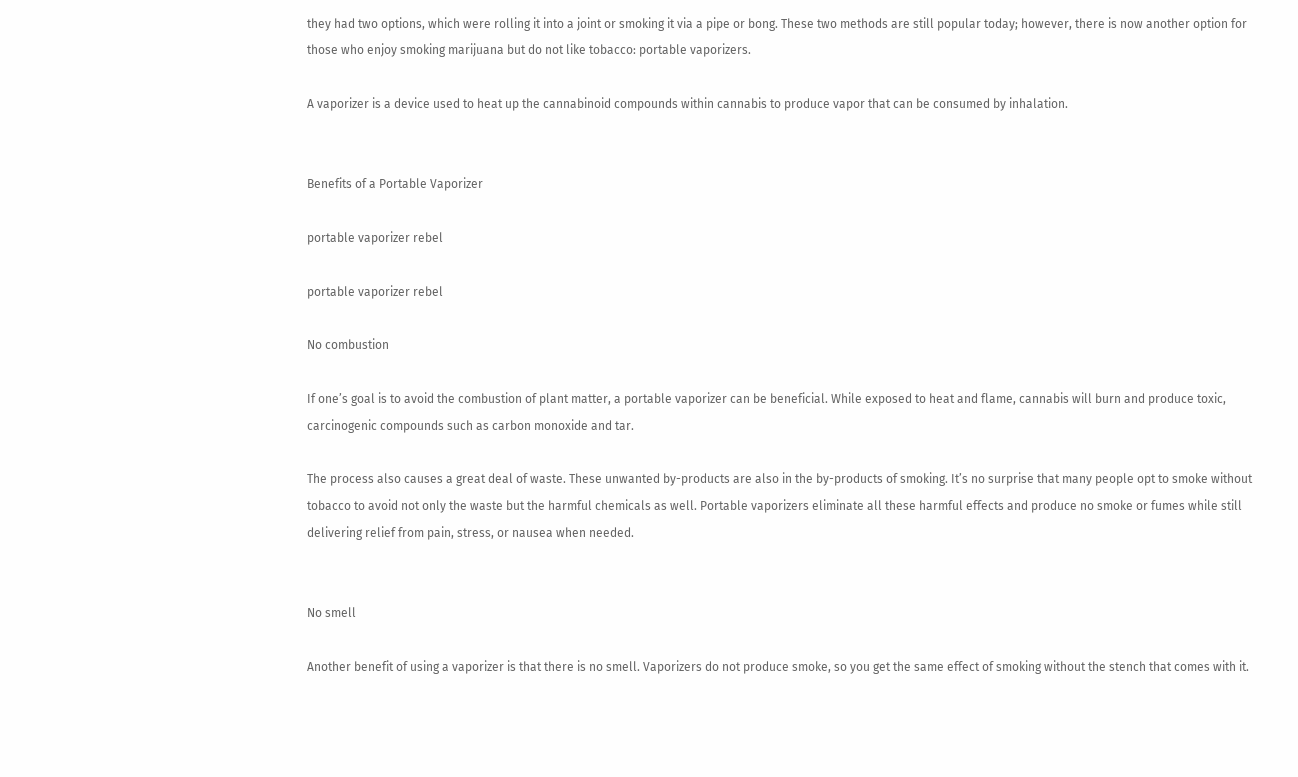they had two options, which were rolling it into a joint or smoking it via a pipe or bong. These two methods are still popular today; however, there is now another option for those who enjoy smoking marijuana but do not like tobacco: portable vaporizers.

A vaporizer is a device used to heat up the cannabinoid compounds within cannabis to produce vapor that can be consumed by inhalation.


Benefits of a Portable Vaporizer

portable vaporizer rebel

portable vaporizer rebel

No combustion

If one’s goal is to avoid the combustion of plant matter, a portable vaporizer can be beneficial. While exposed to heat and flame, cannabis will burn and produce toxic, carcinogenic compounds such as carbon monoxide and tar.

The process also causes a great deal of waste. These unwanted by-products are also in the by-products of smoking. It’s no surprise that many people opt to smoke without tobacco to avoid not only the waste but the harmful chemicals as well. Portable vaporizers eliminate all these harmful effects and produce no smoke or fumes while still delivering relief from pain, stress, or nausea when needed.


No smell

Another benefit of using a vaporizer is that there is no smell. Vaporizers do not produce smoke, so you get the same effect of smoking without the stench that comes with it.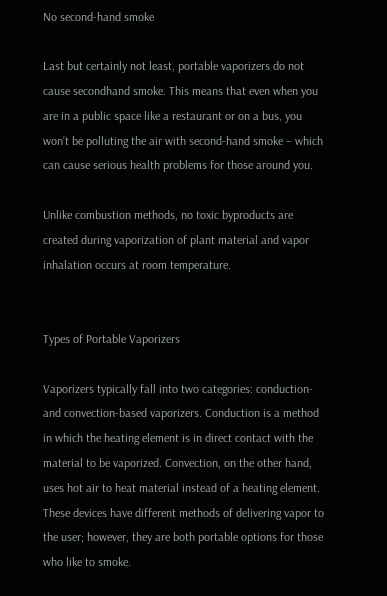No second-hand smoke

Last but certainly not least, portable vaporizers do not cause secondhand smoke. This means that even when you are in a public space like a restaurant or on a bus, you won’t be polluting the air with second-hand smoke – which can cause serious health problems for those around you.

Unlike combustion methods, no toxic byproducts are created during vaporization of plant material and vapor inhalation occurs at room temperature.


Types of Portable Vaporizers

Vaporizers typically fall into two categories: conduction- and convection-based vaporizers. Conduction is a method in which the heating element is in direct contact with the material to be vaporized. Convection, on the other hand, uses hot air to heat material instead of a heating element. These devices have different methods of delivering vapor to the user; however, they are both portable options for those who like to smoke.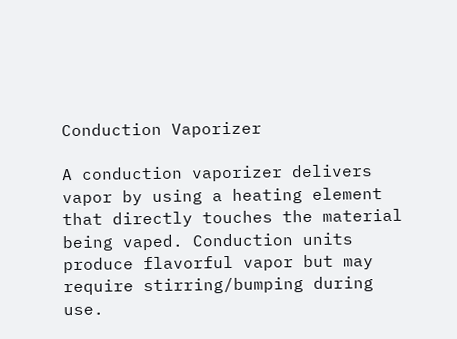Conduction Vaporizer

A conduction vaporizer delivers vapor by using a heating element that directly touches the material being vaped. Conduction units produce flavorful vapor but may require stirring/bumping during use.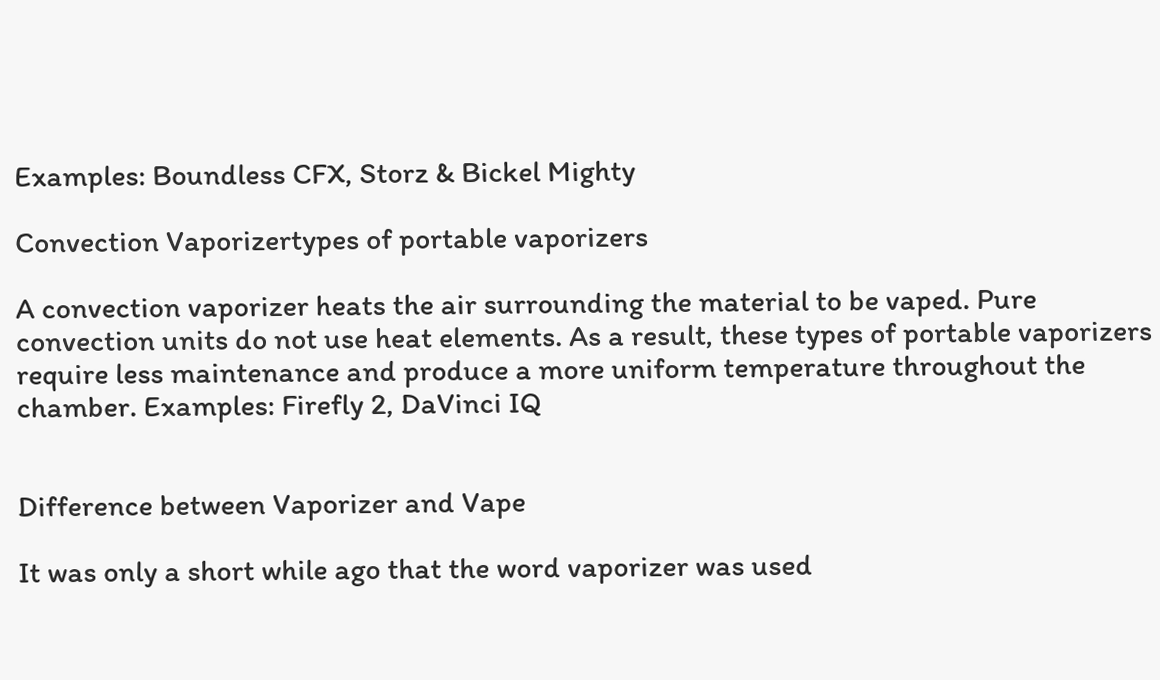Examples: Boundless CFX, Storz & Bickel Mighty

Convection Vaporizertypes of portable vaporizers

A convection vaporizer heats the air surrounding the material to be vaped. Pure convection units do not use heat elements. As a result, these types of portable vaporizers require less maintenance and produce a more uniform temperature throughout the chamber. Examples: Firefly 2, DaVinci IQ


Difference between Vaporizer and Vape

It was only a short while ago that the word vaporizer was used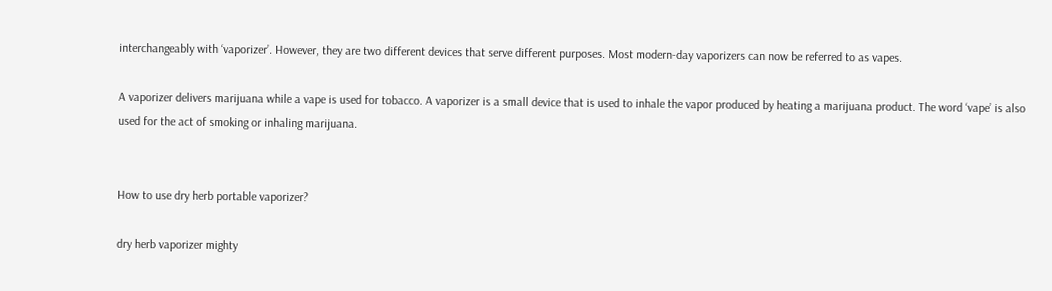interchangeably with ‘vaporizer’. However, they are two different devices that serve different purposes. Most modern-day vaporizers can now be referred to as vapes.

A vaporizer delivers marijuana while a vape is used for tobacco. A vaporizer is a small device that is used to inhale the vapor produced by heating a marijuana product. The word ‘vape’ is also used for the act of smoking or inhaling marijuana.


How to use dry herb portable vaporizer?

dry herb vaporizer mighty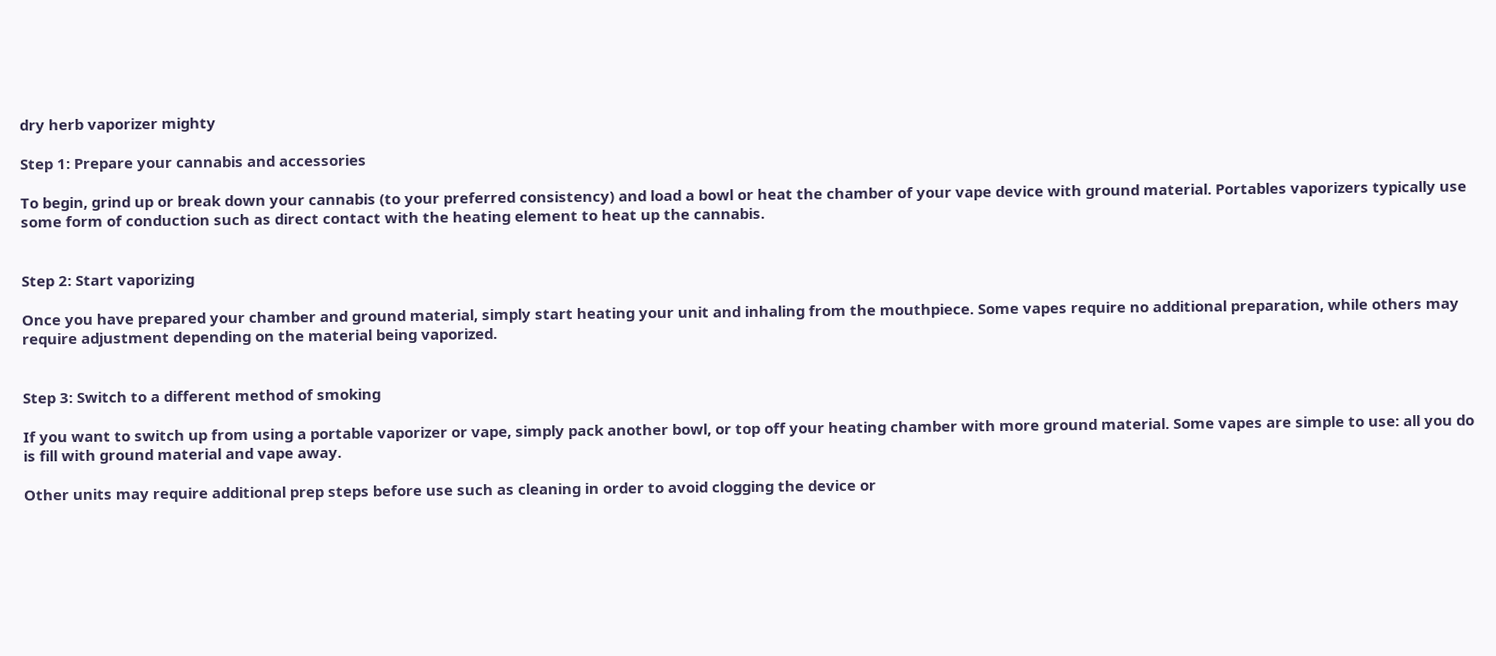dry herb vaporizer mighty

Step 1: Prepare your cannabis and accessories

To begin, grind up or break down your cannabis (to your preferred consistency) and load a bowl or heat the chamber of your vape device with ground material. Portables vaporizers typically use some form of conduction such as direct contact with the heating element to heat up the cannabis.


Step 2: Start vaporizing

Once you have prepared your chamber and ground material, simply start heating your unit and inhaling from the mouthpiece. Some vapes require no additional preparation, while others may require adjustment depending on the material being vaporized.


Step 3: Switch to a different method of smoking

If you want to switch up from using a portable vaporizer or vape, simply pack another bowl, or top off your heating chamber with more ground material. Some vapes are simple to use: all you do is fill with ground material and vape away.

Other units may require additional prep steps before use such as cleaning in order to avoid clogging the device or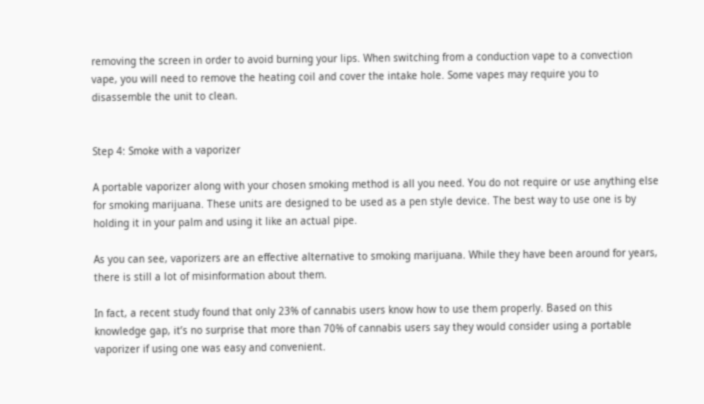removing the screen in order to avoid burning your lips. When switching from a conduction vape to a convection vape, you will need to remove the heating coil and cover the intake hole. Some vapes may require you to disassemble the unit to clean.


Step 4: Smoke with a vaporizer

A portable vaporizer along with your chosen smoking method is all you need. You do not require or use anything else for smoking marijuana. These units are designed to be used as a pen style device. The best way to use one is by holding it in your palm and using it like an actual pipe.

As you can see, vaporizers are an effective alternative to smoking marijuana. While they have been around for years, there is still a lot of misinformation about them.

In fact, a recent study found that only 23% of cannabis users know how to use them properly. Based on this knowledge gap, it’s no surprise that more than 70% of cannabis users say they would consider using a portable vaporizer if using one was easy and convenient.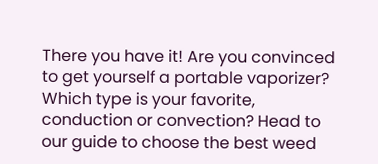There you have it! Are you convinced to get yourself a portable vaporizer? Which type is your favorite, conduction or convection? Head to our guide to choose the best weed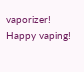vaporizer! Happy vaping!